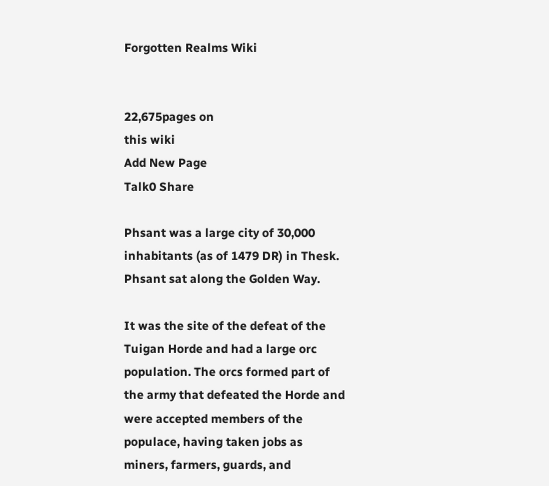Forgotten Realms Wiki


22,675pages on
this wiki
Add New Page
Talk0 Share

Phsant was a large city of 30,000 inhabitants (as of 1479 DR) in Thesk. Phsant sat along the Golden Way.

It was the site of the defeat of the Tuigan Horde and had a large orc population. The orcs formed part of the army that defeated the Horde and were accepted members of the populace, having taken jobs as miners, farmers, guards, and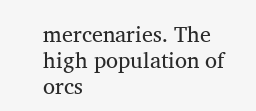mercenaries. The high population of orcs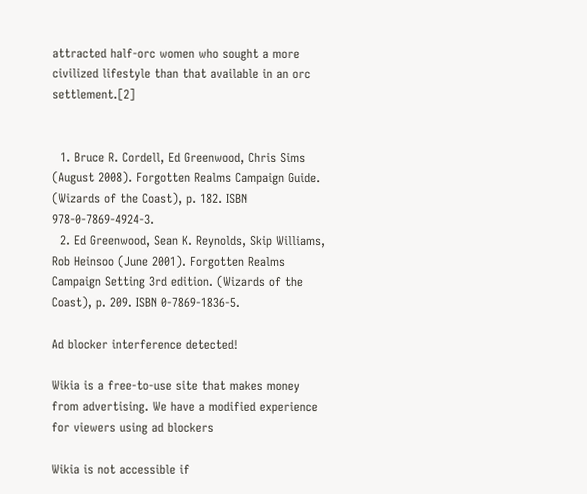attracted half-orc women who sought a more civilized lifestyle than that available in an orc settlement.[2]


  1. Bruce R. Cordell, Ed Greenwood, Chris Sims (August 2008). Forgotten Realms Campaign Guide. (Wizards of the Coast), p. 182. ISBN 978-0-7869-4924-3.
  2. Ed Greenwood, Sean K. Reynolds, Skip Williams, Rob Heinsoo (June 2001). Forgotten Realms Campaign Setting 3rd edition. (Wizards of the Coast), p. 209. ISBN 0-7869-1836-5.

Ad blocker interference detected!

Wikia is a free-to-use site that makes money from advertising. We have a modified experience for viewers using ad blockers

Wikia is not accessible if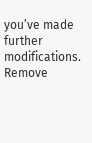you’ve made further modifications. Remove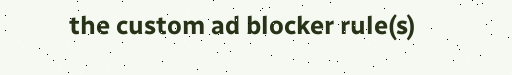the custom ad blocker rule(s)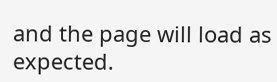and the page will load as expected.